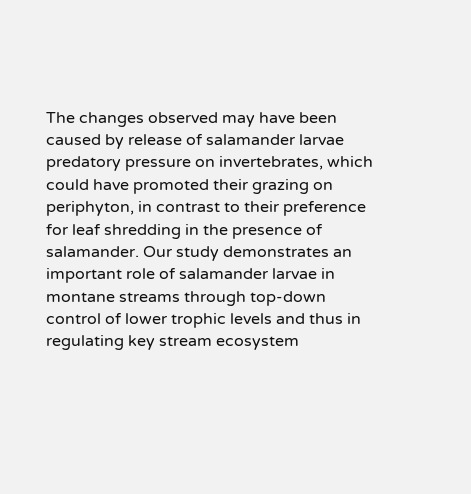The changes observed may have been caused by release of salamander larvae predatory pressure on invertebrates, which could have promoted their grazing on periphyton, in contrast to their preference for leaf shredding in the presence of salamander. Our study demonstrates an important role of salamander larvae in montane streams through top-down control of lower trophic levels and thus in regulating key stream ecosystem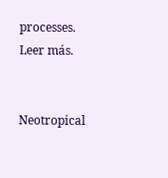processes.  Leer más.


Neotropical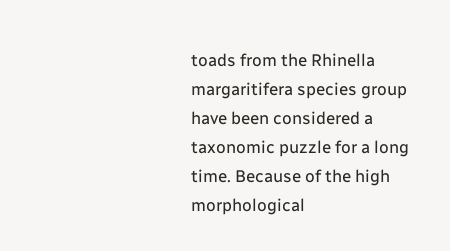toads from the Rhinella margaritifera species group have been considered a taxonomic puzzle for a long time. Because of the high morphological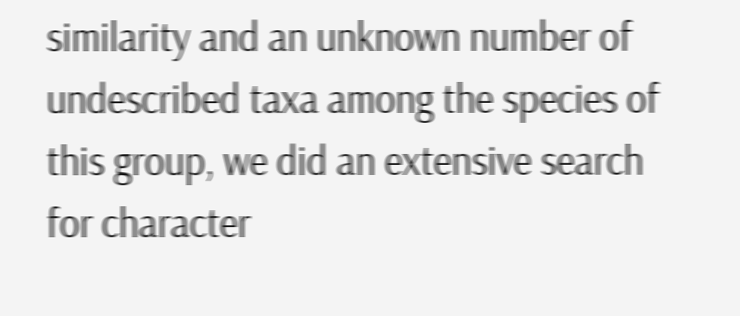similarity and an unknown number of undescribed taxa among the species of this group, we did an extensive search for character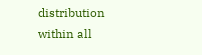distribution within all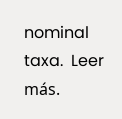nominal taxa.  Leer más.